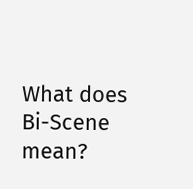What does Bi-Scene mean?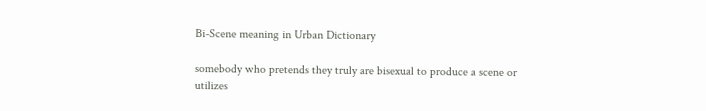Bi-Scene meaning in Urban Dictionary

somebody who pretends they truly are bisexual to produce a scene or utilizes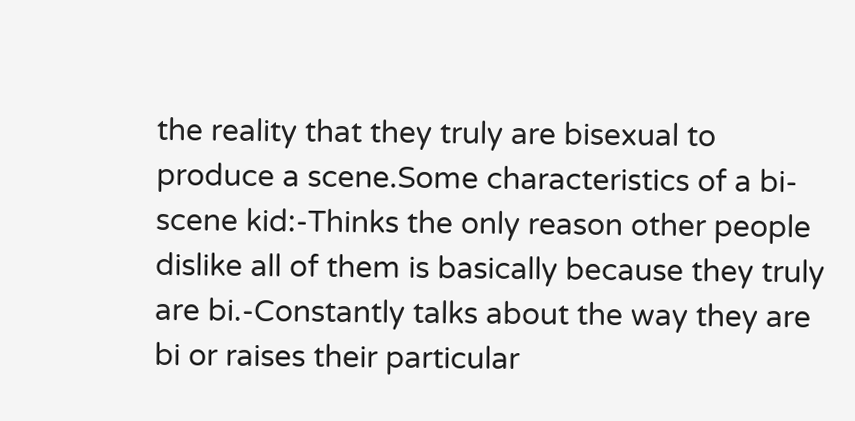the reality that they truly are bisexual to produce a scene.Some characteristics of a bi-scene kid:-Thinks the only reason other people dislike all of them is basically because they truly are bi.-Constantly talks about the way they are bi or raises their particular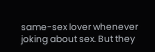same-sex lover whenever joking about sex. But they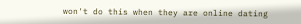won't do this when they are online dating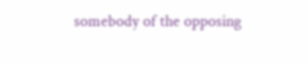somebody of the opposing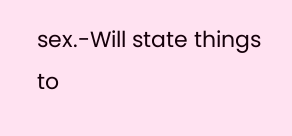sex.-Will state things to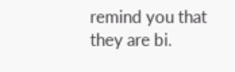remind you that they are bi.